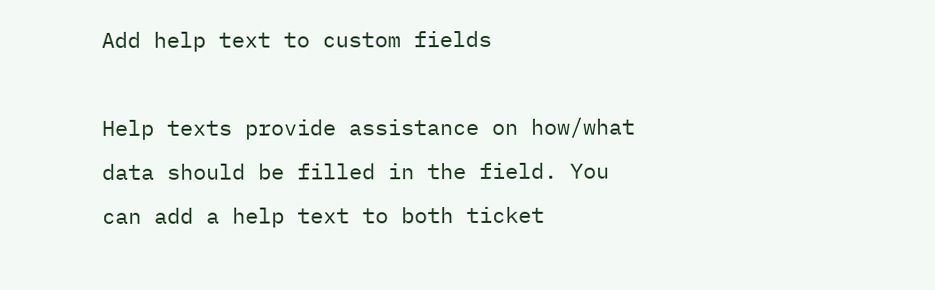Add help text to custom fields

Help texts provide assistance on how/what data should be filled in the field. You can add a help text to both ticket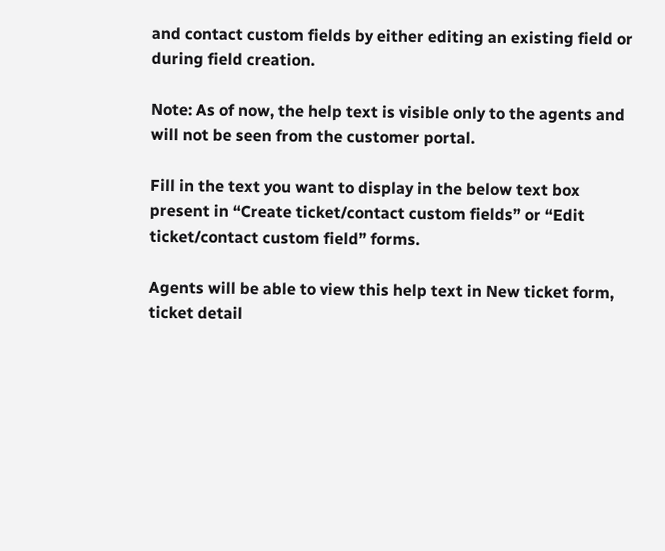and contact custom fields by either editing an existing field or during field creation.

Note: As of now, the help text is visible only to the agents and will not be seen from the customer portal.

Fill in the text you want to display in the below text box present in “Create ticket/contact custom fields” or “Edit ticket/contact custom field” forms.

Agents will be able to view this help text in New ticket form, ticket detail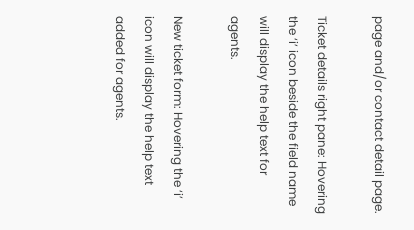page and/or contact detail page.

Ticket details right pane: Hovering the ‘i’ icon beside the field name will display the help text for agents.

New ticket form: Hovering the ‘i’ icon will display the help text added for agents.